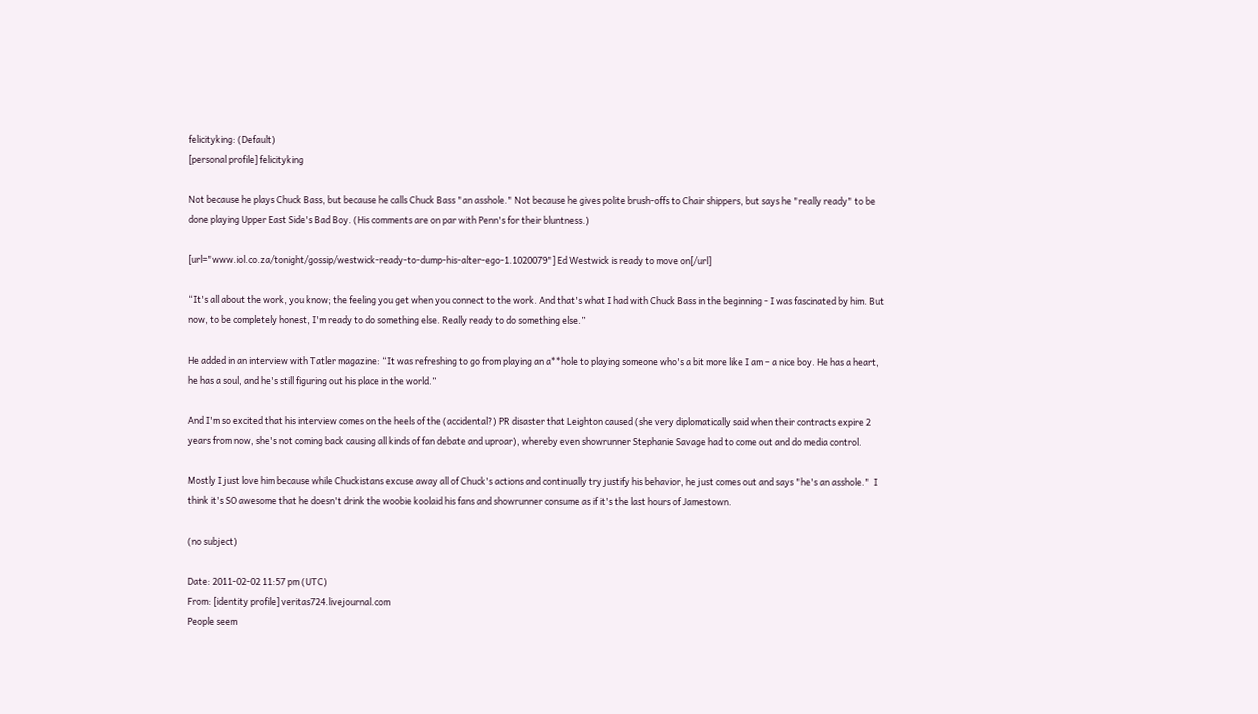felicityking: (Default)
[personal profile] felicityking

Not because he plays Chuck Bass, but because he calls Chuck Bass "an asshole." Not because he gives polite brush-offs to Chair shippers, but says he "really ready" to be done playing Upper East Side's Bad Boy. (His comments are on par with Penn's for their bluntness.)

[url="www.iol.co.za/tonight/gossip/westwick-ready-to-dump-his-alter-ego-1.1020079"] Ed Westwick is ready to move on[/url]

“It's all about the work, you know; the feeling you get when you connect to the work. And that's what I had with Chuck Bass in the beginning - I was fascinated by him. But now, to be completely honest, I'm ready to do something else. Really ready to do something else.”

He added in an interview with Tatler magazine: “It was refreshing to go from playing an a**hole to playing someone who's a bit more like I am – a nice boy. He has a heart, he has a soul, and he's still figuring out his place in the world.”

And I'm so excited that his interview comes on the heels of the (accidental?) PR disaster that Leighton caused (she very diplomatically said when their contracts expire 2 years from now, she's not coming back causing all kinds of fan debate and uproar), whereby even showrunner Stephanie Savage had to come out and do media control.

Mostly I just love him because while Chuckistans excuse away all of Chuck's actions and continually try justify his behavior, he just comes out and says "he's an asshole."  I think it's SO awesome that he doesn't drink the woobie koolaid his fans and showrunner consume as if it's the last hours of Jamestown.

(no subject)

Date: 2011-02-02 11:57 pm (UTC)
From: [identity profile] veritas724.livejournal.com
People seem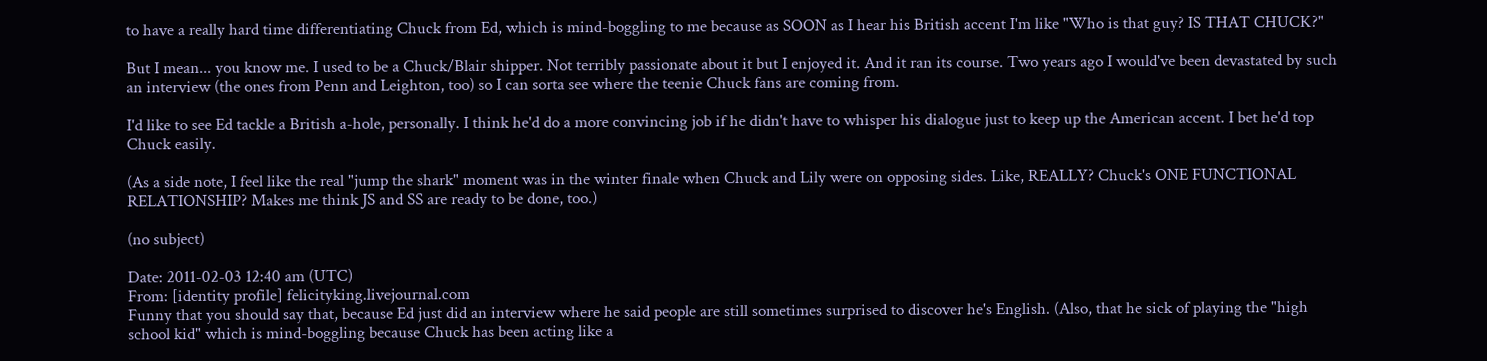to have a really hard time differentiating Chuck from Ed, which is mind-boggling to me because as SOON as I hear his British accent I'm like "Who is that guy? IS THAT CHUCK?"

But I mean... you know me. I used to be a Chuck/Blair shipper. Not terribly passionate about it but I enjoyed it. And it ran its course. Two years ago I would've been devastated by such an interview (the ones from Penn and Leighton, too) so I can sorta see where the teenie Chuck fans are coming from.

I'd like to see Ed tackle a British a-hole, personally. I think he'd do a more convincing job if he didn't have to whisper his dialogue just to keep up the American accent. I bet he'd top Chuck easily.

(As a side note, I feel like the real "jump the shark" moment was in the winter finale when Chuck and Lily were on opposing sides. Like, REALLY? Chuck's ONE FUNCTIONAL RELATIONSHIP? Makes me think JS and SS are ready to be done, too.)

(no subject)

Date: 2011-02-03 12:40 am (UTC)
From: [identity profile] felicityking.livejournal.com
Funny that you should say that, because Ed just did an interview where he said people are still sometimes surprised to discover he's English. (Also, that he sick of playing the "high school kid" which is mind-boggling because Chuck has been acting like a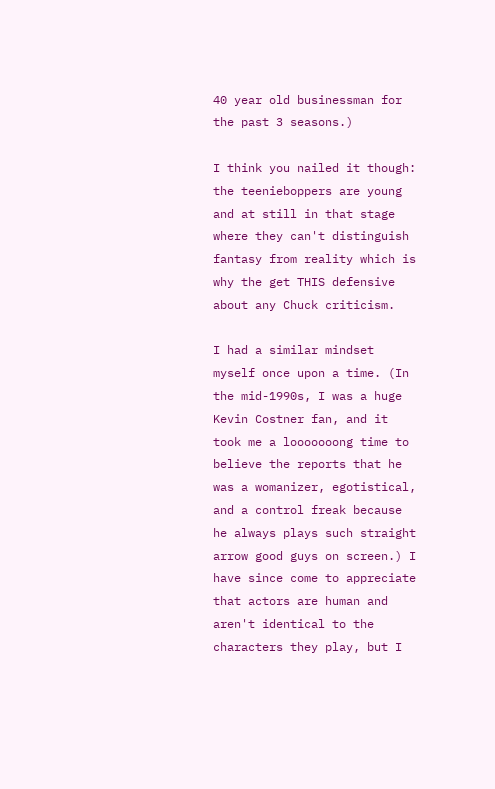40 year old businessman for the past 3 seasons.)

I think you nailed it though: the teenieboppers are young and at still in that stage where they can't distinguish fantasy from reality which is why the get THIS defensive about any Chuck criticism.

I had a similar mindset myself once upon a time. (In the mid-1990s, I was a huge Kevin Costner fan, and it took me a looooooong time to believe the reports that he was a womanizer, egotistical, and a control freak because he always plays such straight arrow good guys on screen.) I have since come to appreciate that actors are human and aren't identical to the characters they play, but I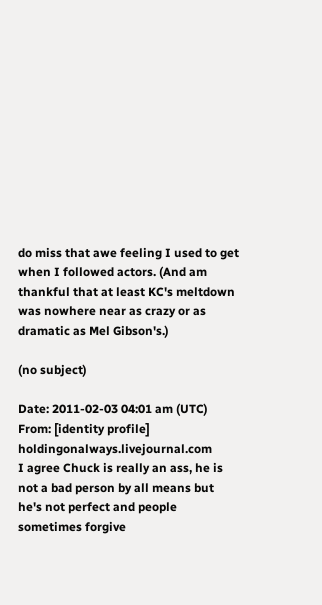do miss that awe feeling I used to get when I followed actors. (And am thankful that at least KC's meltdown was nowhere near as crazy or as dramatic as Mel Gibson's.)

(no subject)

Date: 2011-02-03 04:01 am (UTC)
From: [identity profile] holdingonalways.livejournal.com
I agree Chuck is really an ass, he is not a bad person by all means but he's not perfect and people sometimes forgive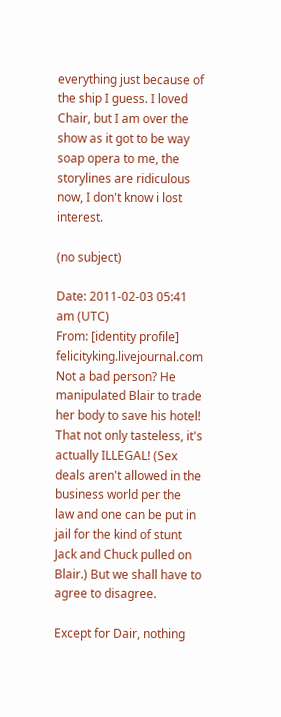everything just because of the ship I guess. I loved Chair, but I am over the show as it got to be way soap opera to me, the storylines are ridiculous now, I don't know i lost interest.

(no subject)

Date: 2011-02-03 05:41 am (UTC)
From: [identity profile] felicityking.livejournal.com
Not a bad person? He manipulated Blair to trade her body to save his hotel! That not only tasteless, it's actually ILLEGAL! (Sex deals aren't allowed in the business world per the law and one can be put in jail for the kind of stunt Jack and Chuck pulled on Blair.) But we shall have to agree to disagree.

Except for Dair, nothing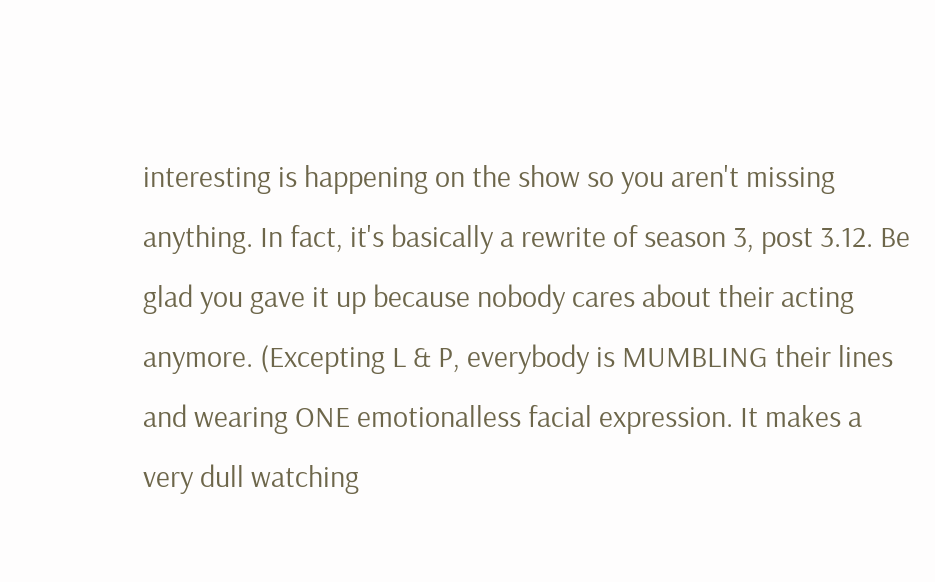interesting is happening on the show so you aren't missing anything. In fact, it's basically a rewrite of season 3, post 3.12. Be glad you gave it up because nobody cares about their acting anymore. (Excepting L & P, everybody is MUMBLING their lines and wearing ONE emotionalless facial expression. It makes a very dull watching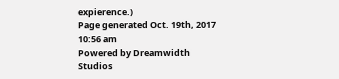expierence.)
Page generated Oct. 19th, 2017 10:56 am
Powered by Dreamwidth Studios